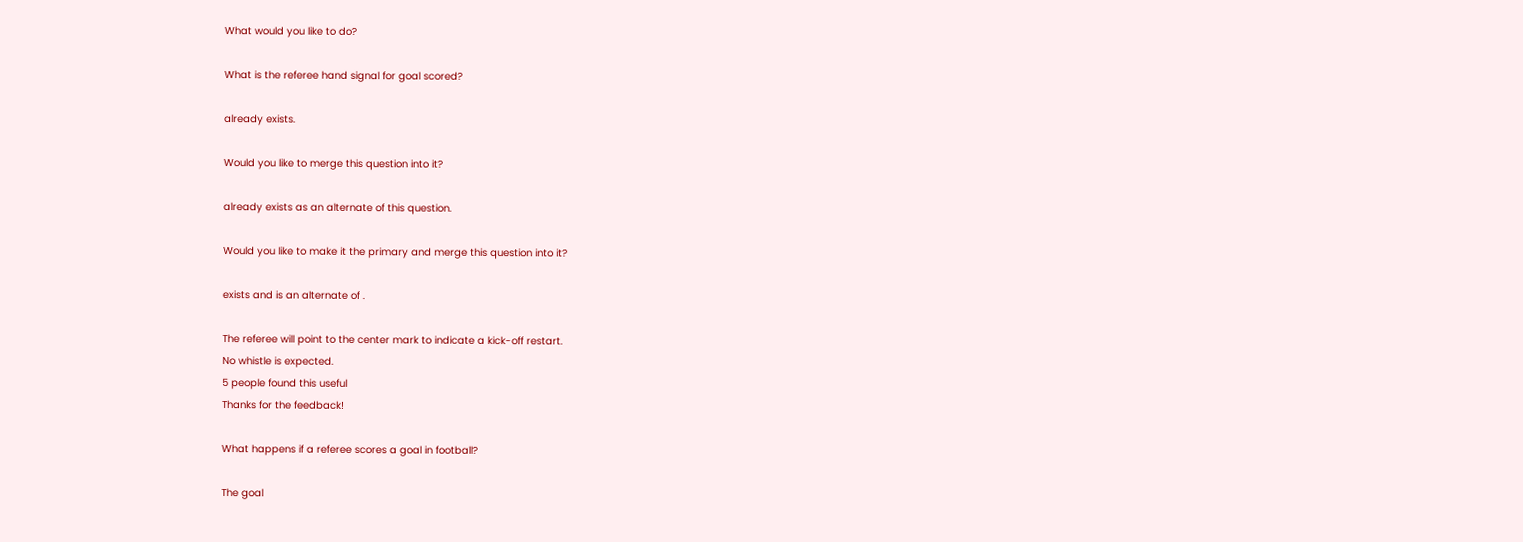What would you like to do?

What is the referee hand signal for goal scored?

already exists.

Would you like to merge this question into it?

already exists as an alternate of this question.

Would you like to make it the primary and merge this question into it?

exists and is an alternate of .

The referee will point to the center mark to indicate a kick-off restart.
No whistle is expected.
5 people found this useful
Thanks for the feedback!

What happens if a referee scores a goal in football?

The goal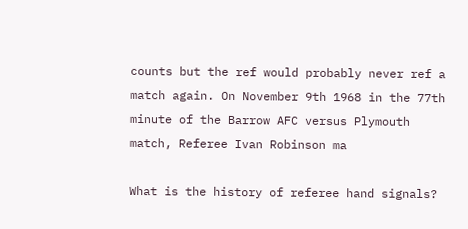counts but the ref would probably never ref a match again. On November 9th 1968 in the 77th minute of the Barrow AFC versus Plymouth match, Referee Ivan Robinson ma

What is the history of referee hand signals?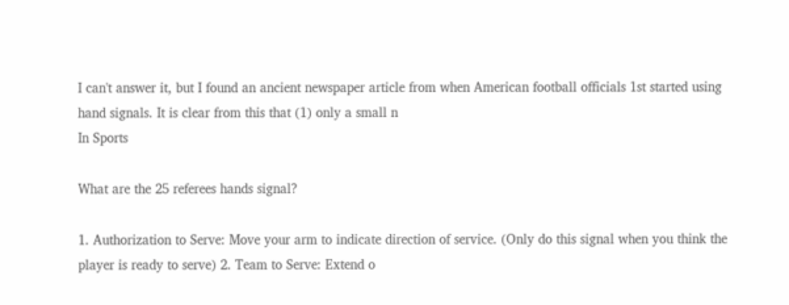I can't answer it, but I found an ancient newspaper article from when American football officials 1st started using hand signals. It is clear from this that (1) only a small n
In Sports

What are the 25 referees hands signal?

1. Authorization to Serve: Move your arm to indicate direction of service. (Only do this signal when you think the player is ready to serve) 2. Team to Serve: Extend o